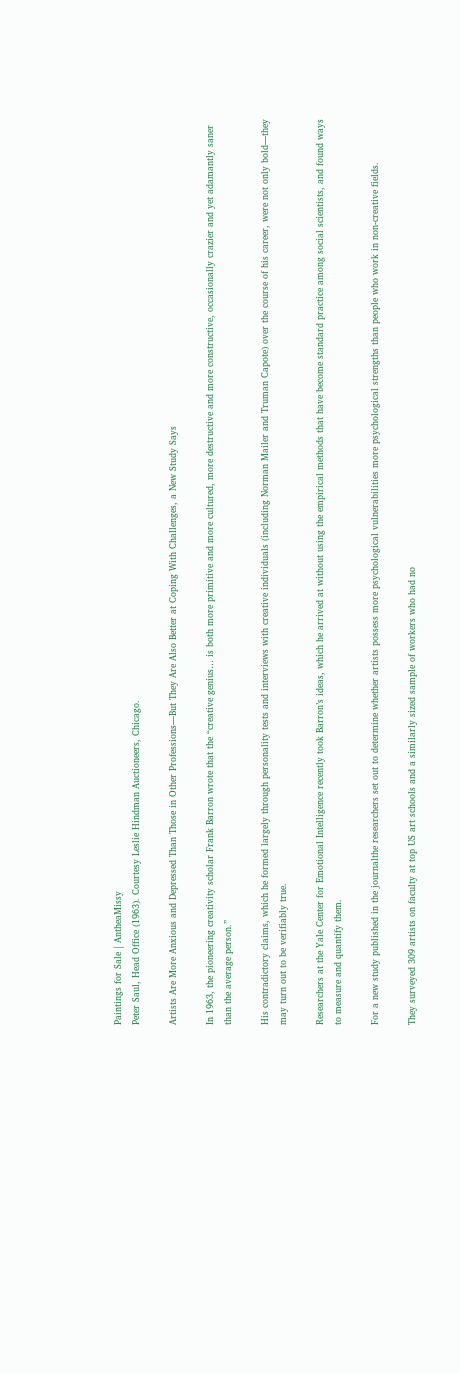Paintings for Sale | AntheaMissy
Peter Saul, Head Office (1963). Courtesy Leslie Hindman Auctioneers, Chicago.

Artists Are More Anxious and Depressed Than Those in Other Professions—But They Are Also Better at Coping With Challenges, a New Study Says

In 1963, the pioneering creativity scholar Frank Barron wrote that the “creative genius… is both more primitive and more cultured, more destructive and more constructive, occasionally crazier and yet adamantly saner than the average person.”

His contradictory claims, which he formed largely through personality tests and interviews with creative individuals (including Norman Mailer and Truman Capote) over the course of his career, were not only bold—they may turn out to be verifiably true.

Researchers at the Yale Center for Emotional Intelligence recently took Barron’s ideas, which he arrived at without using the empirical methods that have become standard practice among social scientists, and found ways to measure and quantify them.

For a new study published in the journalthe researchers set out to determine whether artists possess more psychological vulnerabilities more psychological strengths than people who work in non-creative fields.

They surveyed 309 artists on faculty at top US art schools and a similarly sized sample of workers who had no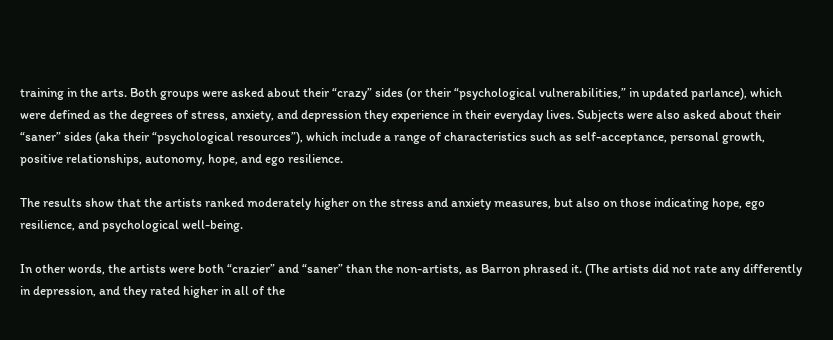training in the arts. Both groups were asked about their “crazy” sides (or their “psychological vulnerabilities,” in updated parlance), which were defined as the degrees of stress, anxiety, and depression they experience in their everyday lives. Subjects were also asked about their “saner” sides (aka their “psychological resources”), which include a range of characteristics such as self-acceptance, personal growth, positive relationships, autonomy, hope, and ego resilience.

The results show that the artists ranked moderately higher on the stress and anxiety measures, but also on those indicating hope, ego resilience, and psychological well-being.

In other words, the artists were both “crazier” and “saner” than the non-artists, as Barron phrased it. (The artists did not rate any differently in depression, and they rated higher in all of the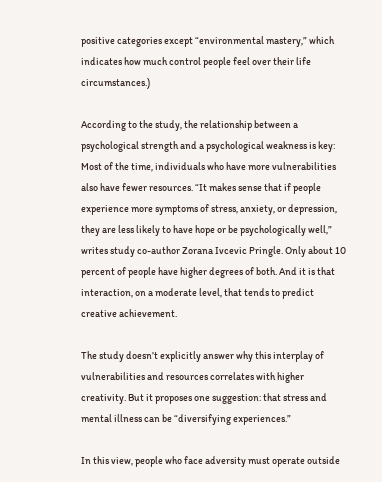positive categories except “environmental mastery,” which indicates how much control people feel over their life circumstances.)

According to the study, the relationship between a psychological strength and a psychological weakness is key: Most of the time, individuals who have more vulnerabilities also have fewer resources. “It makes sense that if people experience more symptoms of stress, anxiety, or depression, they are less likely to have hope or be psychologically well,” writes study co-author Zorana Ivcevic Pringle. Only about 10 percent of people have higher degrees of both. And it is that interaction, on a moderate level, that tends to predict creative achievement.

The study doesn’t explicitly answer why this interplay of vulnerabilities and resources correlates with higher creativity. But it proposes one suggestion: that stress and mental illness can be “diversifying experiences.”

In this view, people who face adversity must operate outside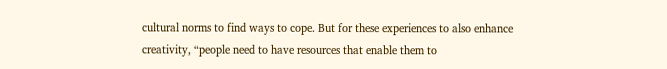cultural norms to find ways to cope. But for these experiences to also enhance creativity, “people need to have resources that enable them to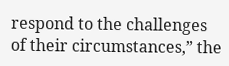respond to the challenges of their circumstances,” the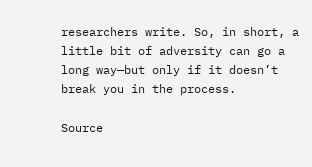researchers write. So, in short, a little bit of adversity can go a long way—but only if it doesn’t break you in the process.

Source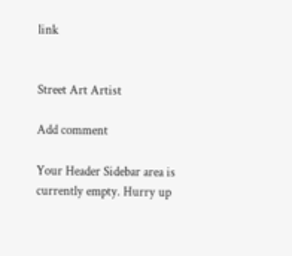link


Street Art Artist

Add comment

Your Header Sidebar area is currently empty. Hurry up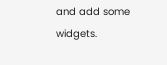and add some widgets.